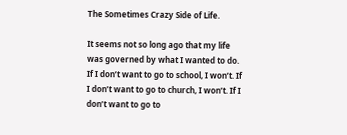The Sometimes Crazy Side of Life.

It seems not so long ago that my life was governed by what I wanted to do. If I don’t want to go to school, I won’t. If I don’t want to go to church, I won’t. If I don’t want to go to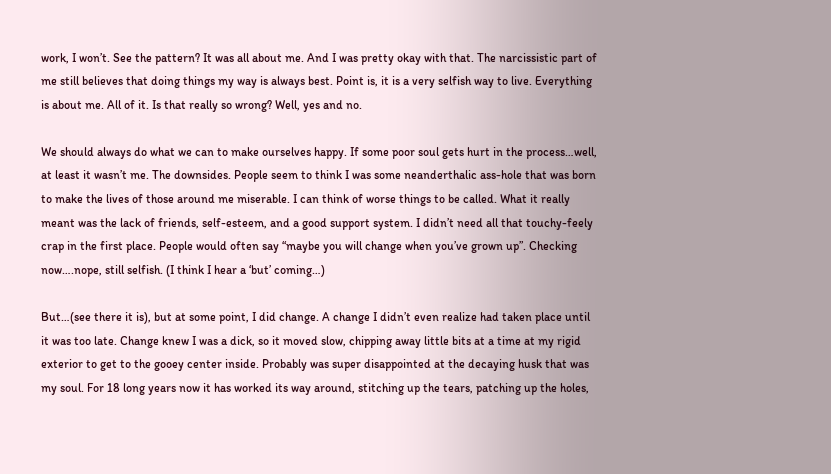work, I won’t. See the pattern? It was all about me. And I was pretty okay with that. The narcissistic part of me still believes that doing things my way is always best. Point is, it is a very selfish way to live. Everything is about me. All of it. Is that really so wrong? Well, yes and no.

We should always do what we can to make ourselves happy. If some poor soul gets hurt in the process…well, at least it wasn’t me. The downsides. People seem to think I was some neanderthalic ass-hole that was born to make the lives of those around me miserable. I can think of worse things to be called. What it really meant was the lack of friends, self-esteem, and a good support system. I didn’t need all that touchy-feely crap in the first place. People would often say “maybe you will change when you’ve grown up”. Checking now….nope, still selfish. (I think I hear a ‘but’ coming…)

But…(see there it is), but at some point, I did change. A change I didn’t even realize had taken place until it was too late. Change knew I was a dick, so it moved slow, chipping away little bits at a time at my rigid exterior to get to the gooey center inside. Probably was super disappointed at the decaying husk that was my soul. For 18 long years now it has worked its way around, stitching up the tears, patching up the holes,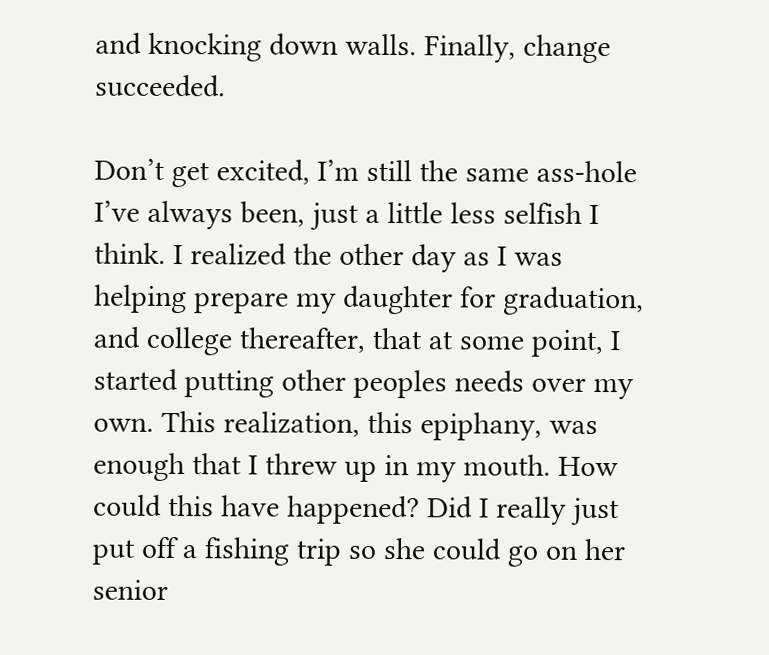and knocking down walls. Finally, change succeeded.

Don’t get excited, I’m still the same ass-hole I’ve always been, just a little less selfish I think. I realized the other day as I was helping prepare my daughter for graduation, and college thereafter, that at some point, I started putting other peoples needs over my own. This realization, this epiphany, was enough that I threw up in my mouth. How could this have happened? Did I really just put off a fishing trip so she could go on her senior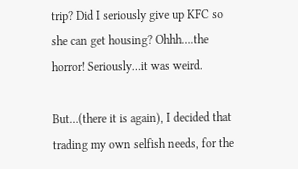trip? Did I seriously give up KFC so she can get housing? Ohhh….the horror! Seriously…it was weird.

But…(there it is again), I decided that trading my own selfish needs, for the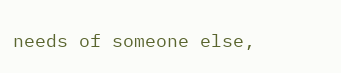needs of someone else,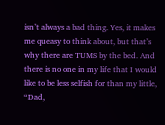isn’t always a bad thing. Yes, it makes me queasy to think about, but that’s why there are TUMS by the bed. And there is no one in my life that I would like to be less selfish for than my little, “Dad,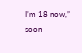I’m 18 now,” soon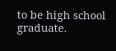to be high school graduate.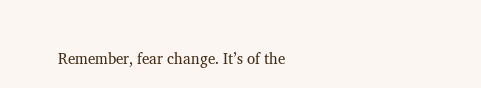Remember, fear change. It’s of the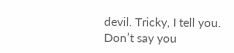devil. Tricky, I tell you. Don’t say you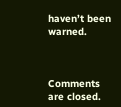haven’t been warned.



Comments are closed.